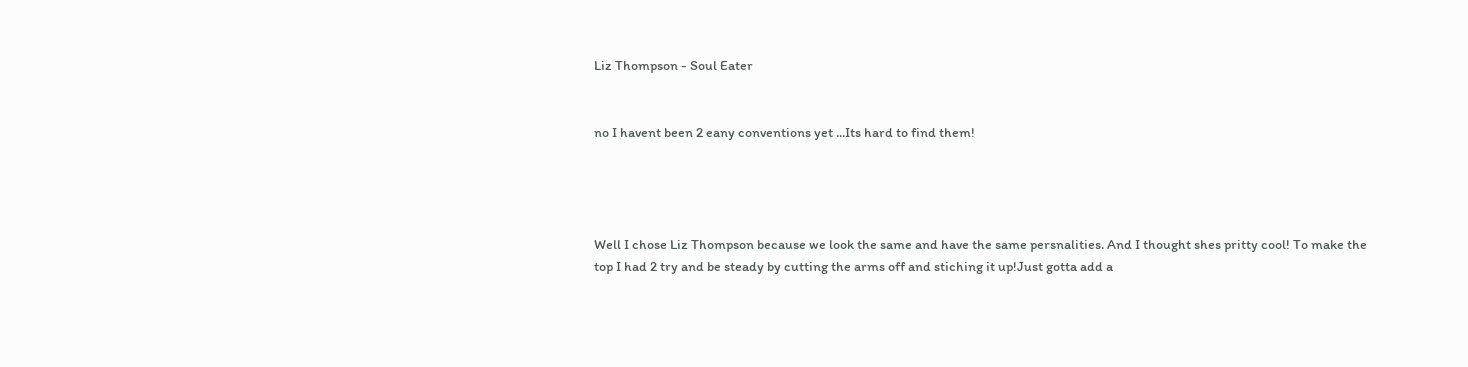Liz Thompson - Soul Eater


no I havent been 2 eany conventions yet ...Its hard to find them!




Well I chose Liz Thompson because we look the same and have the same persnalities. And I thought shes pritty cool! To make the top I had 2 try and be steady by cutting the arms off and stiching it up!Just gotta add a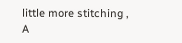little more stitching , A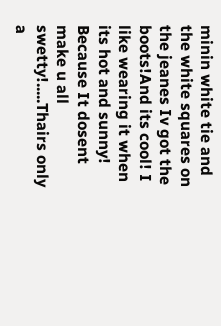minin white tie and the white squares on the jeanes Iv got the boots!And its cool! I like wearing it when its hot and sunny! Because It dosent make u all swetty!.....Thairs only a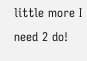little more I need 2 do!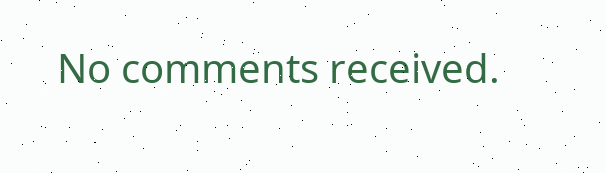No comments received.